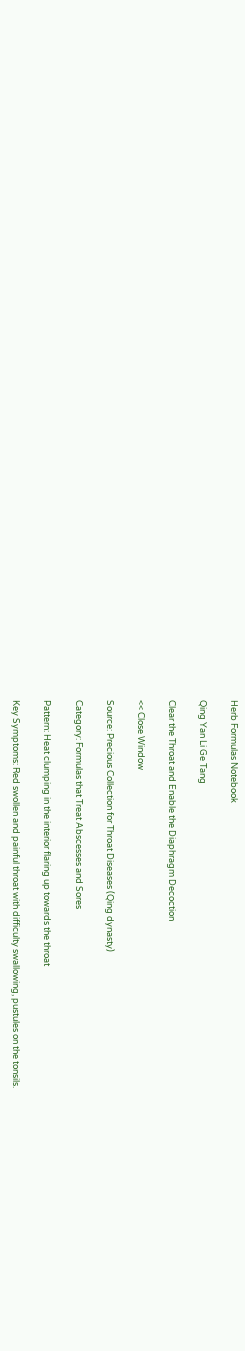Herb Formulas Notebook

Qing Yan Li Ge Tang

Clear the Throat and Enable the Diaphragm Decoction

<< Close Window

Source: Precious Collection for Throat Diseases (Qing dynasty)

Category: Formulas that Treat Abscesses and Sores

Pattern: Heat clumping in the interior flaring up towards the throat

Key Symptoms: Red swollen and painful throat with difficulty swallowing, pustules on the tonsils.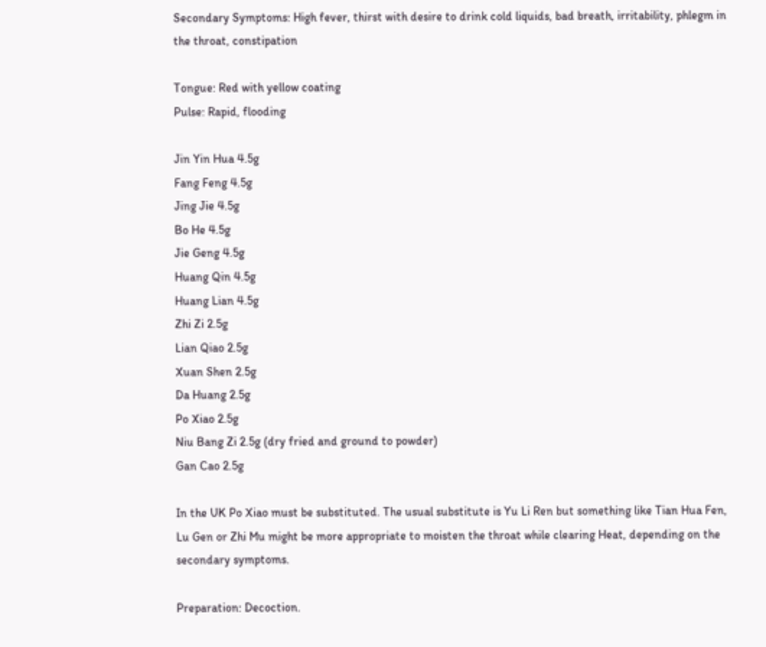Secondary Symptoms: High fever, thirst with desire to drink cold liquids, bad breath, irritability, phlegm in the throat, constipation

Tongue: Red with yellow coating
Pulse: Rapid, flooding

Jin Yin Hua 4.5g
Fang Feng 4.5g
Jing Jie 4.5g
Bo He 4.5g
Jie Geng 4.5g
Huang Qin 4.5g
Huang Lian 4.5g
Zhi Zi 2.5g
Lian Qiao 2.5g
Xuan Shen 2.5g
Da Huang 2.5g
Po Xiao 2.5g
Niu Bang Zi 2.5g (dry fried and ground to powder)
Gan Cao 2.5g

In the UK Po Xiao must be substituted. The usual substitute is Yu Li Ren but something like Tian Hua Fen, Lu Gen or Zhi Mu might be more appropriate to moisten the throat while clearing Heat, depending on the secondary symptoms.

Preparation: Decoction.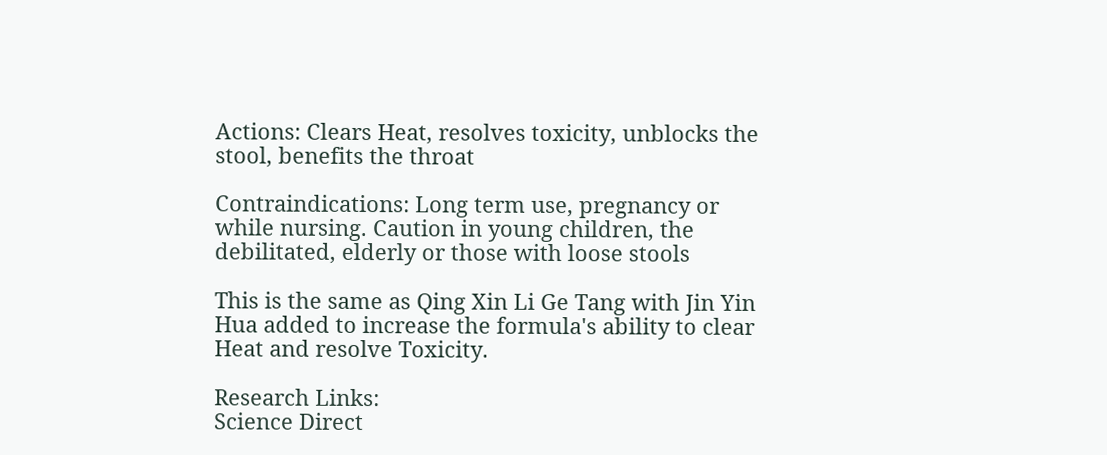Actions: Clears Heat, resolves toxicity, unblocks the stool, benefits the throat

Contraindications: Long term use, pregnancy or while nursing. Caution in young children, the debilitated, elderly or those with loose stools

This is the same as Qing Xin Li Ge Tang with Jin Yin Hua added to increase the formula's ability to clear Heat and resolve Toxicity.

Research Links:
Science Direct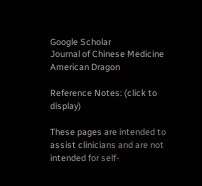Google Scholar
Journal of Chinese Medicine
American Dragon

Reference Notes: (click to display)

These pages are intended to assist clinicians and are not intended for self-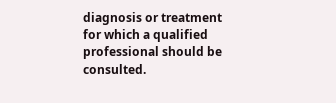diagnosis or treatment for which a qualified professional should be consulted.